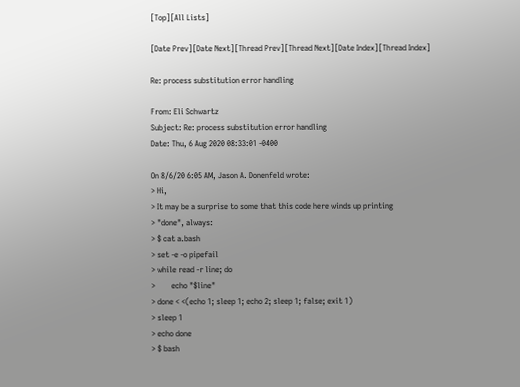[Top][All Lists]

[Date Prev][Date Next][Thread Prev][Thread Next][Date Index][Thread Index]

Re: process substitution error handling

From: Eli Schwartz
Subject: Re: process substitution error handling
Date: Thu, 6 Aug 2020 08:33:01 -0400

On 8/6/20 6:05 AM, Jason A. Donenfeld wrote:
> Hi,
> It may be a surprise to some that this code here winds up printing
> "done", always:
> $ cat a.bash
> set -e -o pipefail
> while read -r line; do
>        echo "$line"
> done < <(echo 1; sleep 1; echo 2; sleep 1; false; exit 1)
> sleep 1
> echo done
> $ bash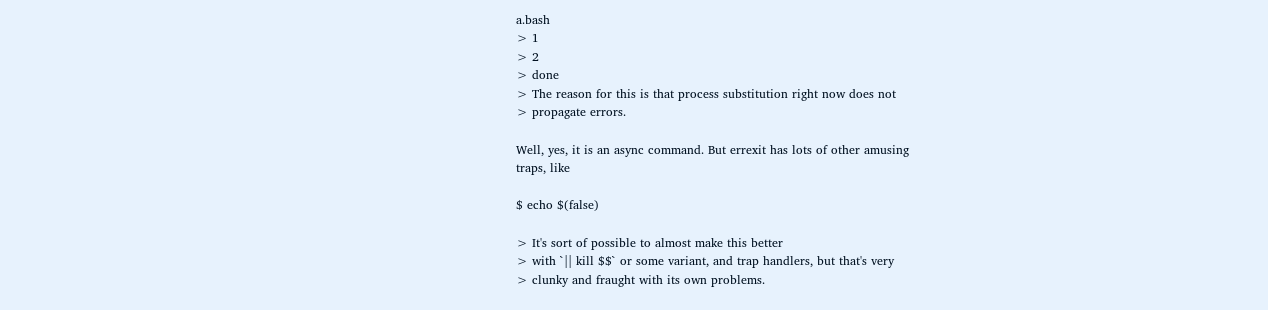a.bash
> 1
> 2
> done
> The reason for this is that process substitution right now does not
> propagate errors.

Well, yes, it is an async command. But errexit has lots of other amusing
traps, like

$ echo $(false)

> It's sort of possible to almost make this better
> with `|| kill $$` or some variant, and trap handlers, but that's very
> clunky and fraught with its own problems.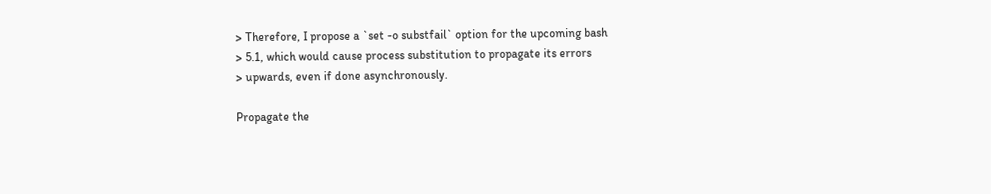> Therefore, I propose a `set -o substfail` option for the upcoming bash
> 5.1, which would cause process substitution to propagate its errors
> upwards, even if done asynchronously.

Propagate the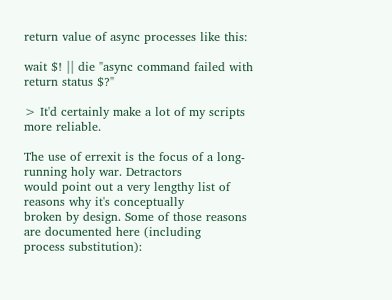return value of async processes like this:

wait $! || die "async command failed with return status $?"

> It'd certainly make a lot of my scripts more reliable.

The use of errexit is the focus of a long-running holy war. Detractors
would point out a very lengthy list of reasons why it's conceptually
broken by design. Some of those reasons are documented here (including
process substitution):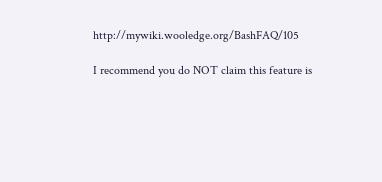http://mywiki.wooledge.org/BashFAQ/105

I recommend you do NOT claim this feature is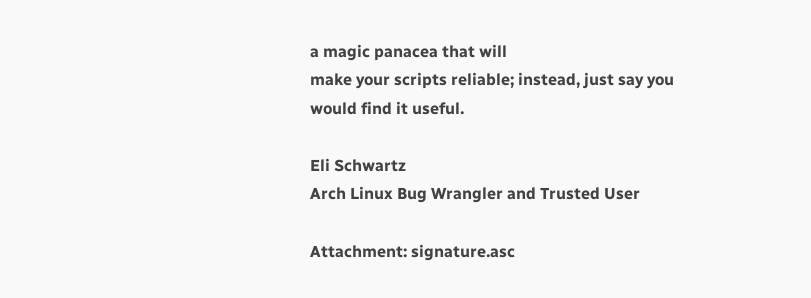a magic panacea that will
make your scripts reliable; instead, just say you would find it useful.

Eli Schwartz
Arch Linux Bug Wrangler and Trusted User

Attachment: signature.asc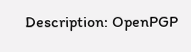Description: OpenPGP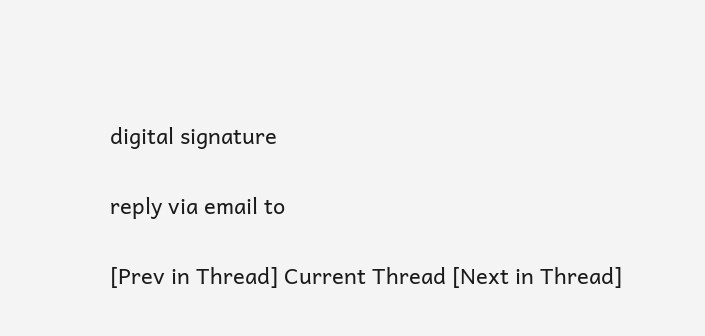digital signature

reply via email to

[Prev in Thread] Current Thread [Next in Thread]